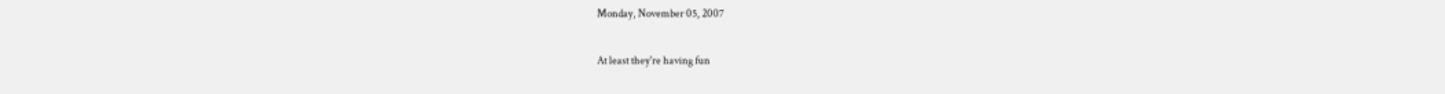Monday, November 05, 2007

At least they're having fun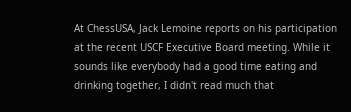At ChessUSA, Jack Lemoine reports on his participation at the recent USCF Executive Board meeting. While it sounds like everybody had a good time eating and drinking together, I didn't read much that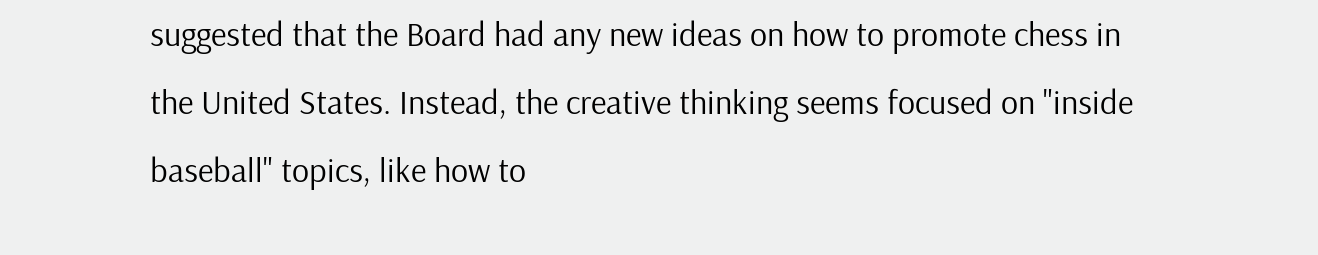suggested that the Board had any new ideas on how to promote chess in the United States. Instead, the creative thinking seems focused on "inside baseball" topics, like how to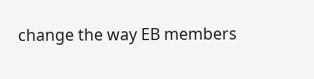change the way EB members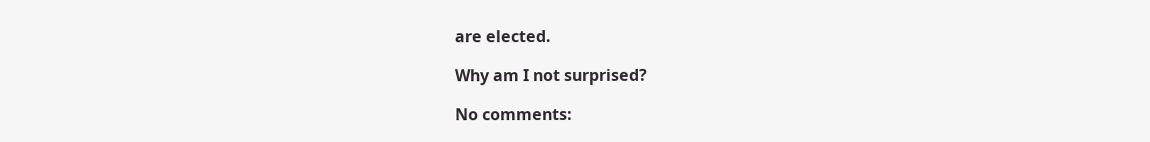are elected.

Why am I not surprised?

No comments: